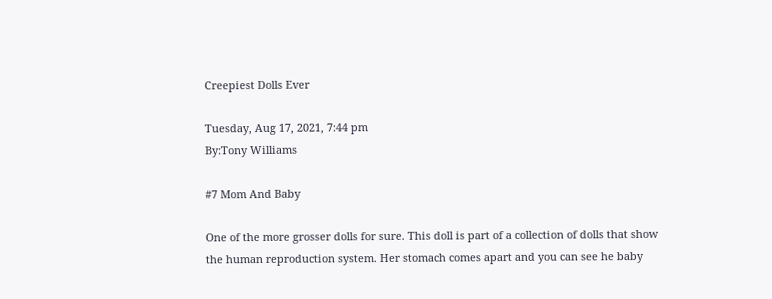Creepiest Dolls Ever

Tuesday, Aug 17, 2021, 7:44 pm
By:Tony Williams

#7 Mom And Baby

One of the more grosser dolls for sure. This doll is part of a collection of dolls that show the human reproduction system. Her stomach comes apart and you can see he baby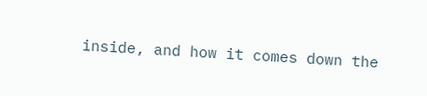inside, and how it comes down the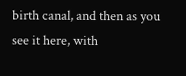birth canal, and then as you see it here, with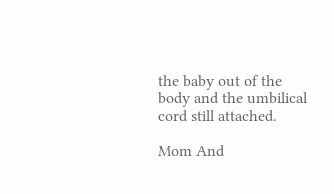the baby out of the body and the umbilical cord still attached.

Mom And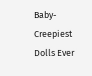Baby-Creepiest Dolls Ever